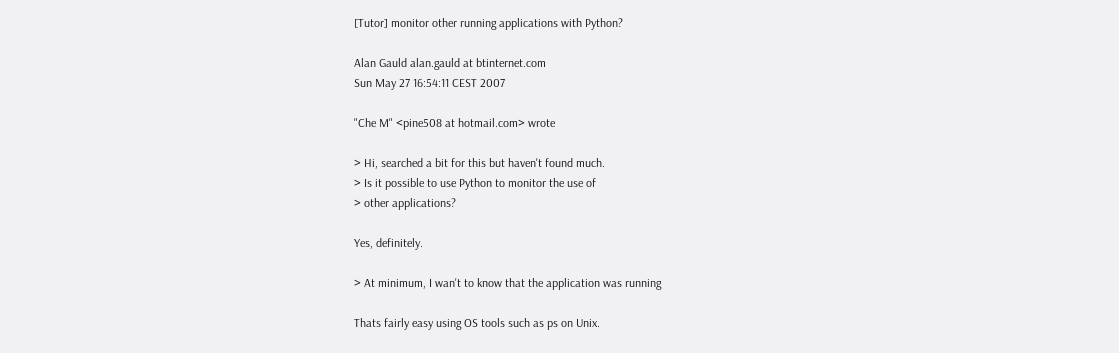[Tutor] monitor other running applications with Python?

Alan Gauld alan.gauld at btinternet.com
Sun May 27 16:54:11 CEST 2007

"Che M" <pine508 at hotmail.com> wrote

> Hi, searched a bit for this but haven't found much.
> Is it possible to use Python to monitor the use of
> other applications?

Yes, definitely.

> At minimum, I wan't to know that the application was running

Thats fairly easy using OS tools such as ps on Unix.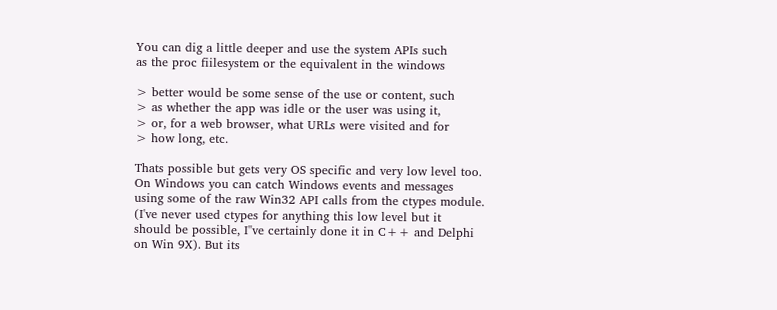You can dig a little deeper and use the system APIs such
as the proc fiilesystem or the equivalent in the windows

> better would be some sense of the use or content, such
> as whether the app was idle or the user was using it,
> or, for a web browser, what URLs were visited and for
> how long, etc.

Thats possible but gets very OS specific and very low level too.
On Windows you can catch Windows events and messages
using some of the raw Win32 API calls from the ctypes module.
(I've never used ctypes for anything this low level but it
should be possible, I''ve certainly done it in C++ and Delphi
on Win 9X). But its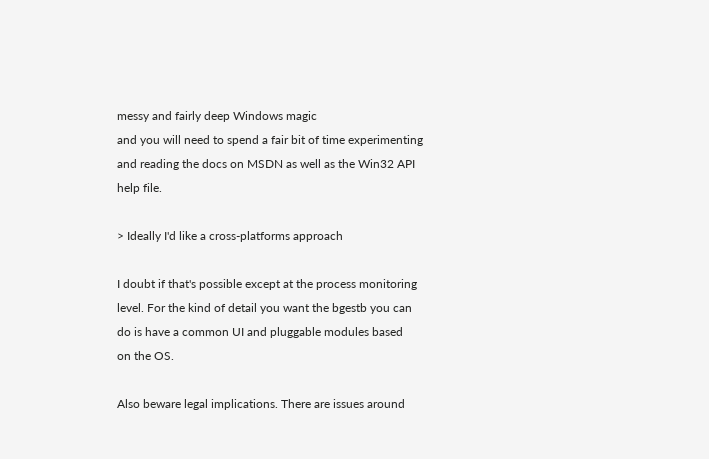messy and fairly deep Windows magic
and you will need to spend a fair bit of time experimenting
and reading the docs on MSDN as well as the Win32 API
help file.

> Ideally I'd like a cross-platforms approach

I doubt if that's possible except at the process monitoring
level. For the kind of detail you want the bgestb you can
do is have a common UI and pluggable modules based
on the OS.

Also beware legal implications. There are issues around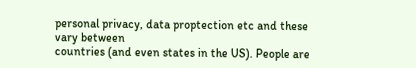personal privacy, data proptection etc and these vary between
countries (and even states in the US). People are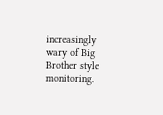increasingly
wary of Big Brother style monitoring.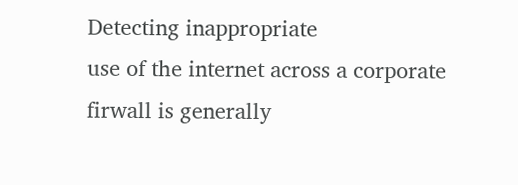Detecting inappropriate
use of the internet across a corporate firwall is generally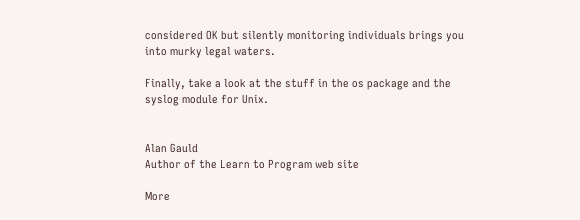considered OK but silently monitoring individuals brings you
into murky legal waters.

Finally, take a look at the stuff in the os package and the
syslog module for Unix.


Alan Gauld
Author of the Learn to Program web site

More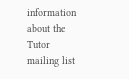information about the Tutor mailing list